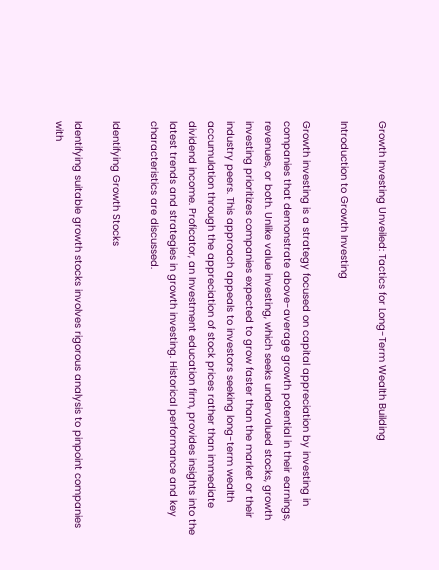Growth Investing Unveiled: Tactics for Long-Term Wealth Building

Introduction to Growth Investing

Growth investing is a strategy focused on capital appreciation by investing in companies that demonstrate above-average growth potential in their earnings, revenues, or both. Unlike value investing, which seeks undervalued stocks, growth investing prioritizes companies expected to grow faster than the market or their industry peers. This approach appeals to investors seeking long-term wealth accumulation through the appreciation of stock prices rather than immediate dividend income. Proficator, an Investment education firm, provides insights into the latest trends and strategies in growth investing. Historical performance and key characteristics are discussed.

Identifying Growth Stocks

Identifying suitable growth stocks involves rigorous analysis to pinpoint companies with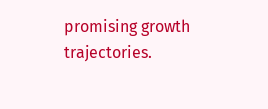promising growth trajectories.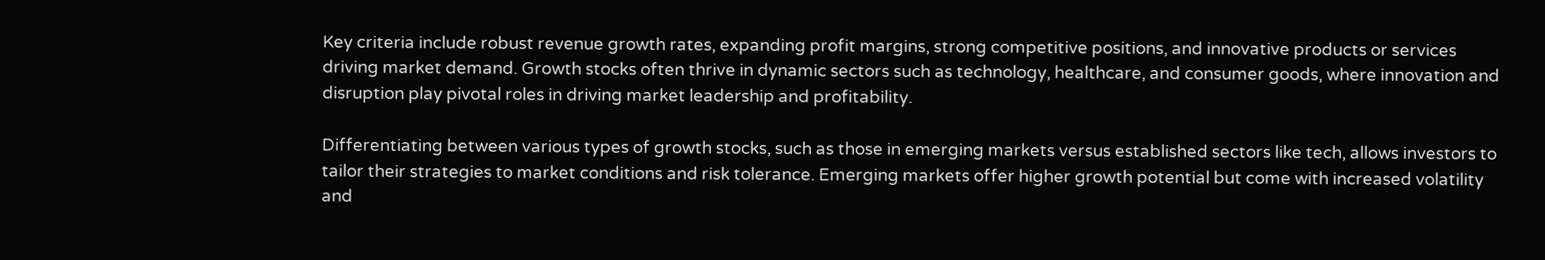Key criteria include robust revenue growth rates, expanding profit margins, strong competitive positions, and innovative products or services driving market demand. Growth stocks often thrive in dynamic sectors such as technology, healthcare, and consumer goods, where innovation and disruption play pivotal roles in driving market leadership and profitability.

Differentiating between various types of growth stocks, such as those in emerging markets versus established sectors like tech, allows investors to tailor their strategies to market conditions and risk tolerance. Emerging markets offer higher growth potential but come with increased volatility and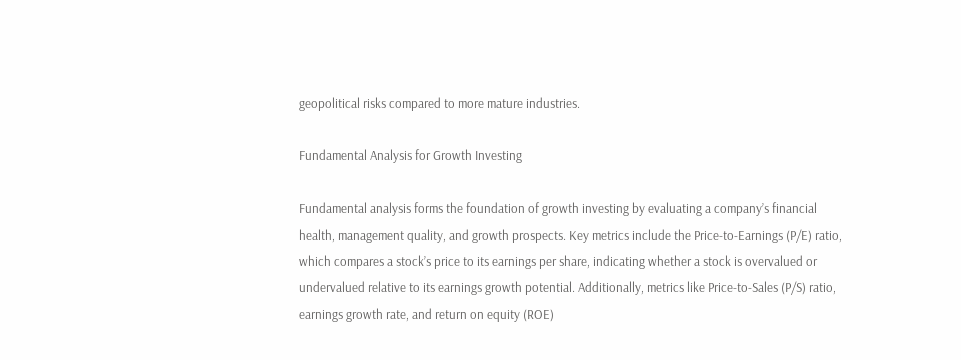geopolitical risks compared to more mature industries.

Fundamental Analysis for Growth Investing

Fundamental analysis forms the foundation of growth investing by evaluating a company’s financial health, management quality, and growth prospects. Key metrics include the Price-to-Earnings (P/E) ratio, which compares a stock’s price to its earnings per share, indicating whether a stock is overvalued or undervalued relative to its earnings growth potential. Additionally, metrics like Price-to-Sales (P/S) ratio, earnings growth rate, and return on equity (ROE)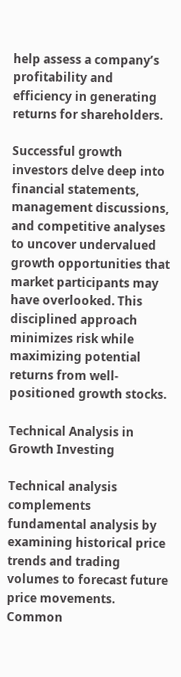help assess a company’s profitability and efficiency in generating returns for shareholders.

Successful growth investors delve deep into financial statements, management discussions, and competitive analyses to uncover undervalued growth opportunities that market participants may have overlooked. This disciplined approach minimizes risk while maximizing potential returns from well-positioned growth stocks.

Technical Analysis in Growth Investing

Technical analysis complements fundamental analysis by examining historical price trends and trading volumes to forecast future price movements. Common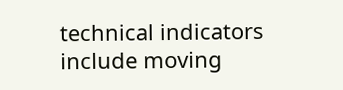technical indicators include moving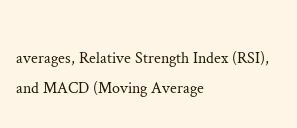averages, Relative Strength Index (RSI), and MACD (Moving Average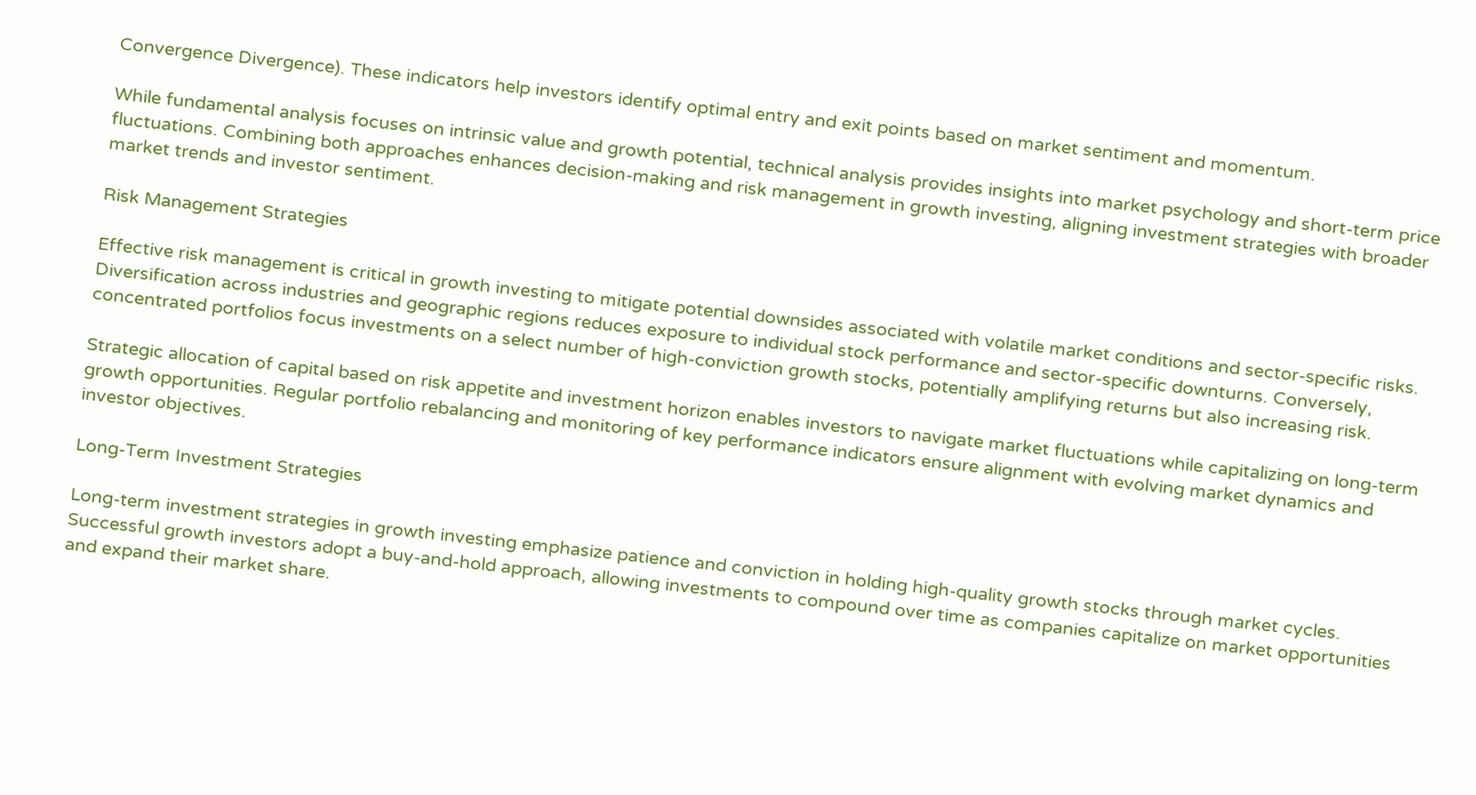Convergence Divergence). These indicators help investors identify optimal entry and exit points based on market sentiment and momentum.

While fundamental analysis focuses on intrinsic value and growth potential, technical analysis provides insights into market psychology and short-term price fluctuations. Combining both approaches enhances decision-making and risk management in growth investing, aligning investment strategies with broader market trends and investor sentiment.

Risk Management Strategies

Effective risk management is critical in growth investing to mitigate potential downsides associated with volatile market conditions and sector-specific risks. Diversification across industries and geographic regions reduces exposure to individual stock performance and sector-specific downturns. Conversely, concentrated portfolios focus investments on a select number of high-conviction growth stocks, potentially amplifying returns but also increasing risk.

Strategic allocation of capital based on risk appetite and investment horizon enables investors to navigate market fluctuations while capitalizing on long-term growth opportunities. Regular portfolio rebalancing and monitoring of key performance indicators ensure alignment with evolving market dynamics and investor objectives.

Long-Term Investment Strategies

Long-term investment strategies in growth investing emphasize patience and conviction in holding high-quality growth stocks through market cycles. Successful growth investors adopt a buy-and-hold approach, allowing investments to compound over time as companies capitalize on market opportunities and expand their market share.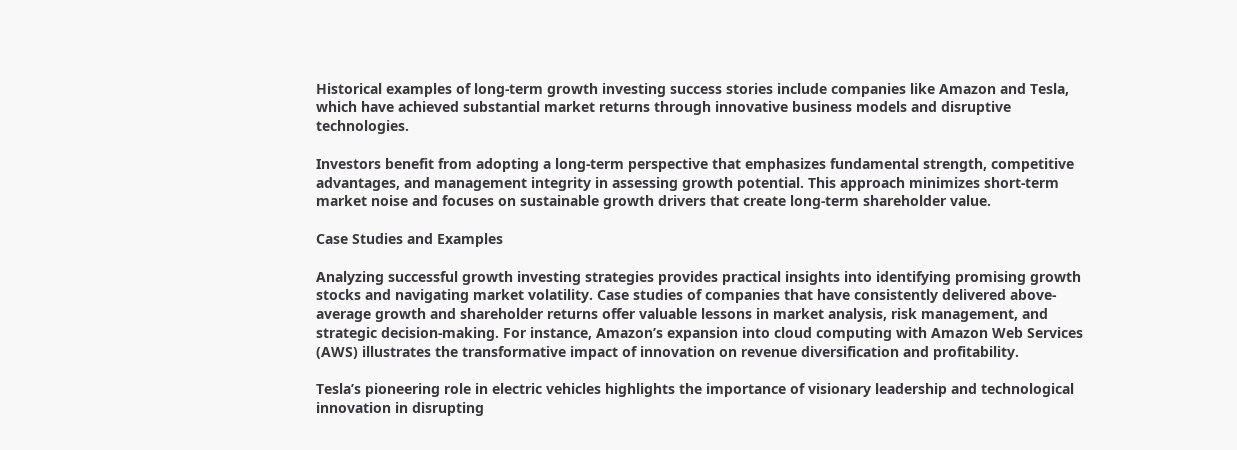Historical examples of long-term growth investing success stories include companies like Amazon and Tesla, which have achieved substantial market returns through innovative business models and disruptive technologies.

Investors benefit from adopting a long-term perspective that emphasizes fundamental strength, competitive advantages, and management integrity in assessing growth potential. This approach minimizes short-term market noise and focuses on sustainable growth drivers that create long-term shareholder value.

Case Studies and Examples

Analyzing successful growth investing strategies provides practical insights into identifying promising growth stocks and navigating market volatility. Case studies of companies that have consistently delivered above-average growth and shareholder returns offer valuable lessons in market analysis, risk management, and strategic decision-making. For instance, Amazon’s expansion into cloud computing with Amazon Web Services (AWS) illustrates the transformative impact of innovation on revenue diversification and profitability.

Tesla’s pioneering role in electric vehicles highlights the importance of visionary leadership and technological innovation in disrupting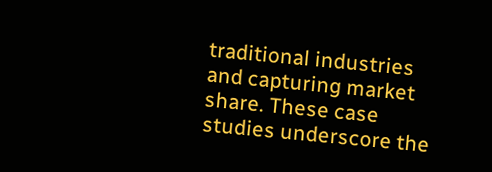traditional industries and capturing market share. These case studies underscore the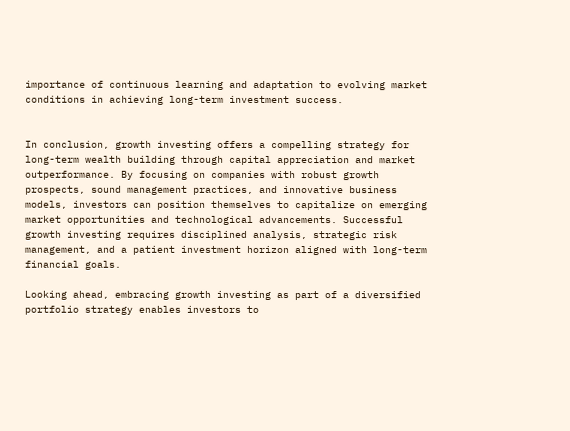importance of continuous learning and adaptation to evolving market conditions in achieving long-term investment success.


In conclusion, growth investing offers a compelling strategy for long-term wealth building through capital appreciation and market outperformance. By focusing on companies with robust growth prospects, sound management practices, and innovative business models, investors can position themselves to capitalize on emerging market opportunities and technological advancements. Successful growth investing requires disciplined analysis, strategic risk management, and a patient investment horizon aligned with long-term financial goals.

Looking ahead, embracing growth investing as part of a diversified portfolio strategy enables investors to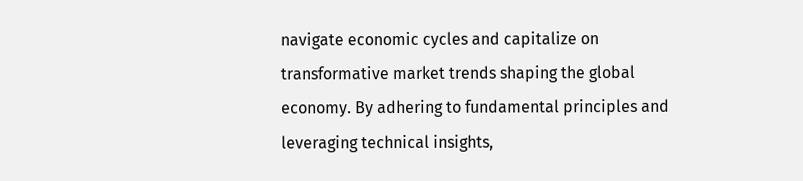navigate economic cycles and capitalize on transformative market trends shaping the global economy. By adhering to fundamental principles and leveraging technical insights,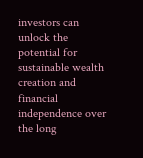investors can unlock the potential for sustainable wealth creation and financial independence over the long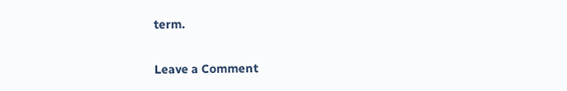term.

Leave a Comment